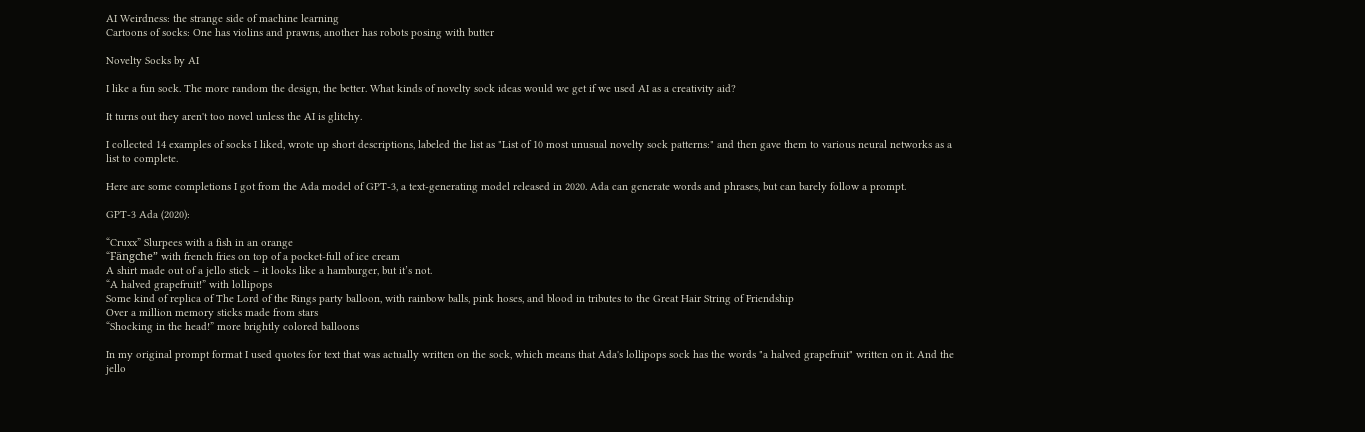AI Weirdness: the strange side of machine learning
Cartoons of socks: One has violins and prawns, another has robots posing with butter

Novelty Socks by AI

I like a fun sock. The more random the design, the better. What kinds of novelty sock ideas would we get if we used AI as a creativity aid?

It turns out they aren't too novel unless the AI is glitchy.

I collected 14 examples of socks I liked, wrote up short descriptions, labeled the list as "List of 10 most unusual novelty sock patterns:" and then gave them to various neural networks as a list to complete.

Here are some completions I got from the Ada model of GPT-3, a text-generating model released in 2020. Ada can generate words and phrases, but can barely follow a prompt.

GPT-3 Ada (2020):

“Cruxx” Slurpees with a fish in an orange
“Fängche” with french fries on top of a pocket-full of ice cream
A shirt made out of a jello stick – it looks like a hamburger, but it’s not.
“A halved grapefruit!” with lollipops
Some kind of replica of The Lord of the Rings party balloon, with rainbow balls, pink hoses, and blood in tributes to the Great Hair String of Friendship
Over a million memory sticks made from stars
“Shocking in the head!” more brightly colored balloons

In my original prompt format I used quotes for text that was actually written on the sock, which means that Ada's lollipops sock has the words "a halved grapefruit" written on it. And the jello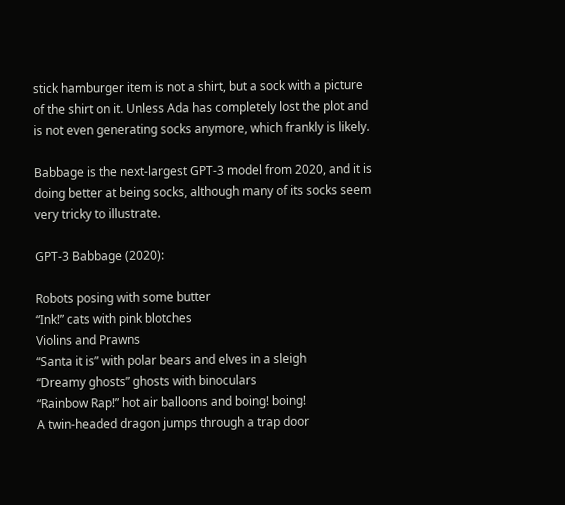stick hamburger item is not a shirt, but a sock with a picture of the shirt on it. Unless Ada has completely lost the plot and is not even generating socks anymore, which frankly is likely.

Babbage is the next-largest GPT-3 model from 2020, and it is doing better at being socks, although many of its socks seem very tricky to illustrate.

GPT-3 Babbage (2020):

Robots posing with some butter
“Ink!” cats with pink blotches
Violins and Prawns
“Santa it is” with polar bears and elves in a sleigh
“Dreamy ghosts” ghosts with binoculars
“Rainbow Rap!” hot air balloons and boing! boing!
A twin-headed dragon jumps through a trap door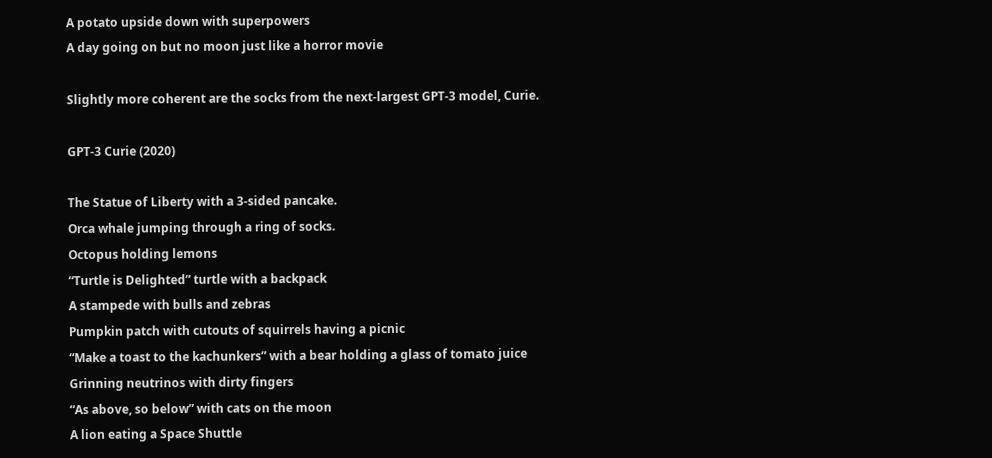A potato upside down with superpowers
A day going on but no moon just like a horror movie

Slightly more coherent are the socks from the next-largest GPT-3 model, Curie.

GPT-3 Curie (2020)

The Statue of Liberty with a 3-sided pancake.
Orca whale jumping through a ring of socks.
Octopus holding lemons
“Turtle is Delighted” turtle with a backpack
A stampede with bulls and zebras
Pumpkin patch with cutouts of squirrels having a picnic
“Make a toast to the kachunkers” with a bear holding a glass of tomato juice
Grinning neutrinos with dirty fingers
“As above, so below” with cats on the moon
A lion eating a Space Shuttle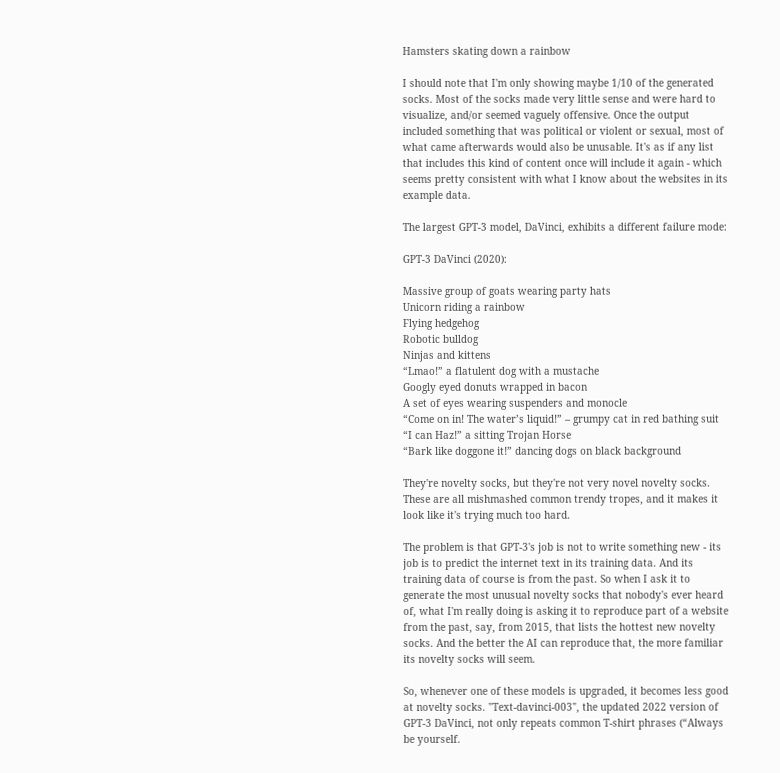Hamsters skating down a rainbow

I should note that I'm only showing maybe 1/10 of the generated socks. Most of the socks made very little sense and were hard to visualize, and/or seemed vaguely offensive. Once the output included something that was political or violent or sexual, most of what came afterwards would also be unusable. It's as if any list that includes this kind of content once will include it again - which seems pretty consistent with what I know about the websites in its example data.

The largest GPT-3 model, DaVinci, exhibits a different failure mode:

GPT-3 DaVinci (2020):

Massive group of goats wearing party hats
Unicorn riding a rainbow
Flying hedgehog
Robotic bulldog
Ninjas and kittens
“Lmao!” a flatulent dog with a mustache
Googly eyed donuts wrapped in bacon
A set of eyes wearing suspenders and monocle
“Come on in! The water’s liquid!” – grumpy cat in red bathing suit
“I can Haz!” a sitting Trojan Horse
“Bark like doggone it!” dancing dogs on black background

They're novelty socks, but they're not very novel novelty socks. These are all mishmashed common trendy tropes, and it makes it look like it's trying much too hard.

The problem is that GPT-3's job is not to write something new - its job is to predict the internet text in its training data. And its training data of course is from the past. So when I ask it to generate the most unusual novelty socks that nobody's ever heard of, what I'm really doing is asking it to reproduce part of a website from the past, say, from 2015, that lists the hottest new novelty socks. And the better the AI can reproduce that, the more familiar its novelty socks will seem.

So, whenever one of these models is upgraded, it becomes less good at novelty socks. "Text-davinci-003", the updated 2022 version of GPT-3 DaVinci, not only repeats common T-shirt phrases (“Always be yourself.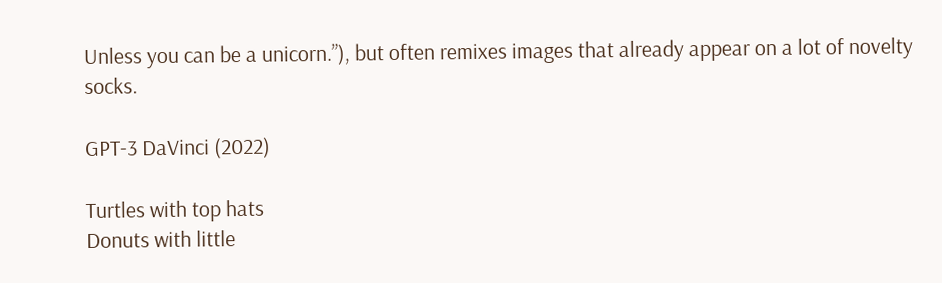Unless you can be a unicorn.”), but often remixes images that already appear on a lot of novelty socks.

GPT-3 DaVinci (2022)

Turtles with top hats
Donuts with little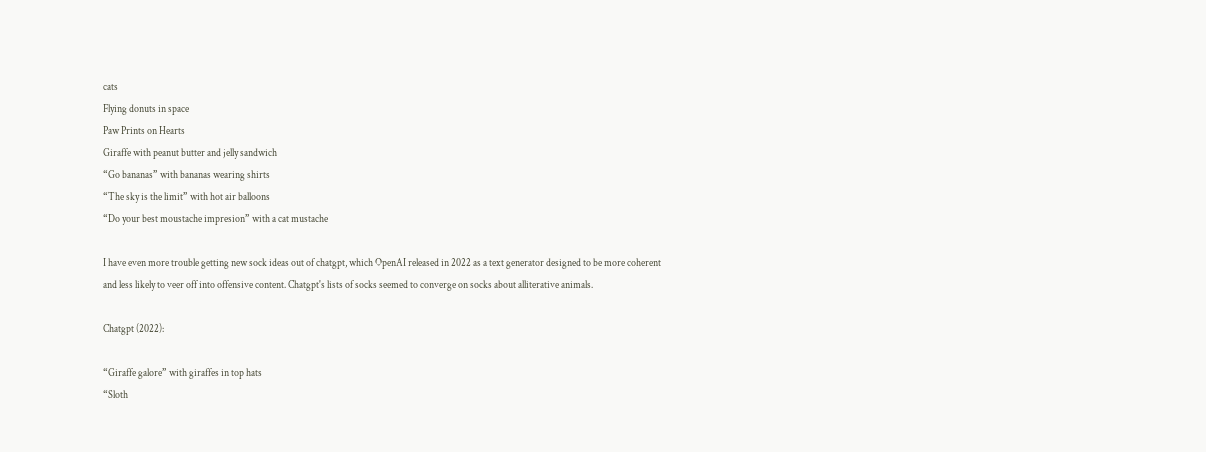cats
Flying donuts in space
Paw Prints on Hearts
Giraffe with peanut butter and jelly sandwich
“Go bananas” with bananas wearing shirts
“The sky is the limit” with hot air balloons
“Do your best moustache impresion” with a cat mustache

I have even more trouble getting new sock ideas out of chatgpt, which OpenAI released in 2022 as a text generator designed to be more coherent and less likely to veer off into offensive content. Chatgpt's lists of socks seemed to converge on socks about alliterative animals.

Chatgpt (2022):

“Giraffe galore” with giraffes in top hats
“Sloth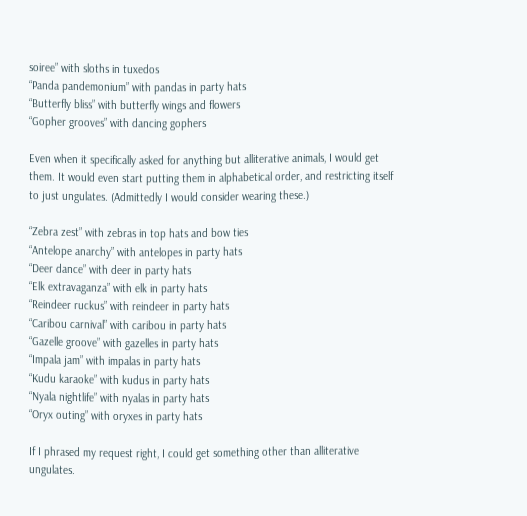soiree” with sloths in tuxedos
“Panda pandemonium” with pandas in party hats
“Butterfly bliss” with butterfly wings and flowers
“Gopher grooves” with dancing gophers

Even when it specifically asked for anything but alliterative animals, I would get them. It would even start putting them in alphabetical order, and restricting itself to just ungulates. (Admittedly I would consider wearing these.)

“Zebra zest” with zebras in top hats and bow ties
“Antelope anarchy” with antelopes in party hats
“Deer dance” with deer in party hats
“Elk extravaganza” with elk in party hats
“Reindeer ruckus” with reindeer in party hats
“Caribou carnival” with caribou in party hats
“Gazelle groove” with gazelles in party hats
“Impala jam” with impalas in party hats
“Kudu karaoke” with kudus in party hats
“Nyala nightlife” with nyalas in party hats
“Oryx outing” with oryxes in party hats

If I phrased my request right, I could get something other than alliterative ungulates.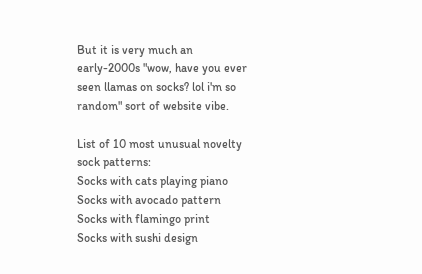But it is very much an early-2000s "wow, have you ever seen llamas on socks? lol i'm so random" sort of website vibe.

List of 10 most unusual novelty sock patterns:
Socks with cats playing piano
Socks with avocado pattern
Socks with flamingo print
Socks with sushi design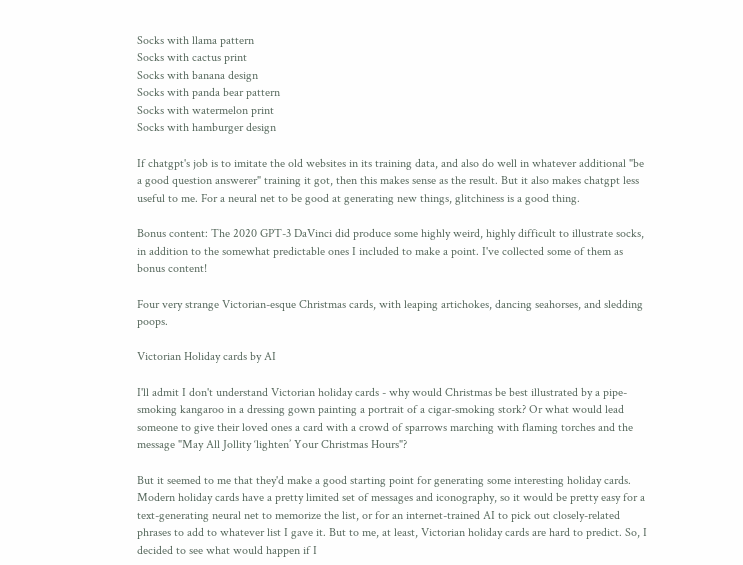Socks with llama pattern
Socks with cactus print
Socks with banana design
Socks with panda bear pattern
Socks with watermelon print
Socks with hamburger design

If chatgpt's job is to imitate the old websites in its training data, and also do well in whatever additional "be a good question answerer" training it got, then this makes sense as the result. But it also makes chatgpt less useful to me. For a neural net to be good at generating new things, glitchiness is a good thing.

Bonus content: The 2020 GPT-3 DaVinci did produce some highly weird, highly difficult to illustrate socks, in addition to the somewhat predictable ones I included to make a point. I've collected some of them as bonus content!

Four very strange Victorian-esque Christmas cards, with leaping artichokes, dancing seahorses, and sledding poops.

Victorian Holiday cards by AI

I'll admit I don't understand Victorian holiday cards - why would Christmas be best illustrated by a pipe-smoking kangaroo in a dressing gown painting a portrait of a cigar-smoking stork? Or what would lead someone to give their loved ones a card with a crowd of sparrows marching with flaming torches and the message "May All Jollity ‘lighten’ Your Christmas Hours"?

But it seemed to me that they'd make a good starting point for generating some interesting holiday cards. Modern holiday cards have a pretty limited set of messages and iconography, so it would be pretty easy for a text-generating neural net to memorize the list, or for an internet-trained AI to pick out closely-related phrases to add to whatever list I gave it. But to me, at least, Victorian holiday cards are hard to predict. So, I decided to see what would happen if I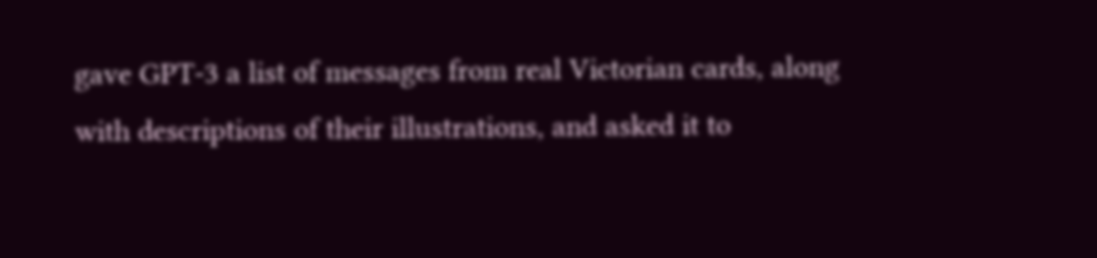gave GPT-3 a list of messages from real Victorian cards, along with descriptions of their illustrations, and asked it to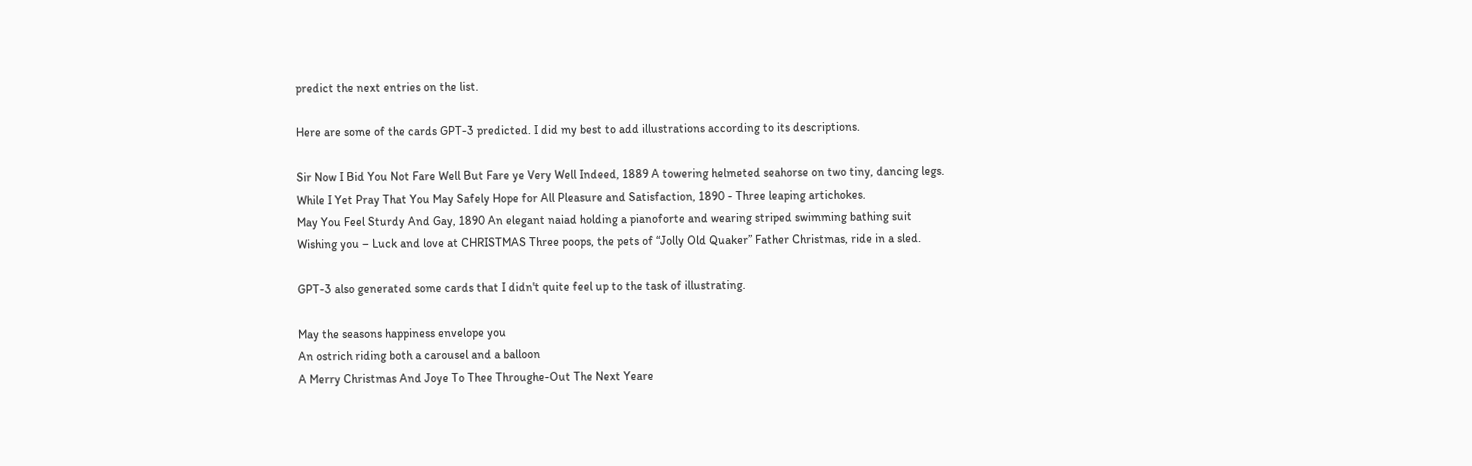predict the next entries on the list.

Here are some of the cards GPT-3 predicted. I did my best to add illustrations according to its descriptions.

Sir Now I Bid You Not Fare Well But Fare ye Very Well Indeed, 1889 A towering helmeted seahorse on two tiny, dancing legs.
While I Yet Pray That You May Safely Hope for All Pleasure and Satisfaction, 1890 - Three leaping artichokes.
May You Feel Sturdy And Gay, 1890 An elegant naiad holding a pianoforte and wearing striped swimming bathing suit
Wishing you – Luck and love at CHRISTMAS Three poops, the pets of “Jolly Old Quaker” Father Christmas, ride in a sled.

GPT-3 also generated some cards that I didn't quite feel up to the task of illustrating.

May the seasons happiness envelope you
An ostrich riding both a carousel and a balloon
A Merry Christmas And Joye To Thee Throughe-Out The Next Yeare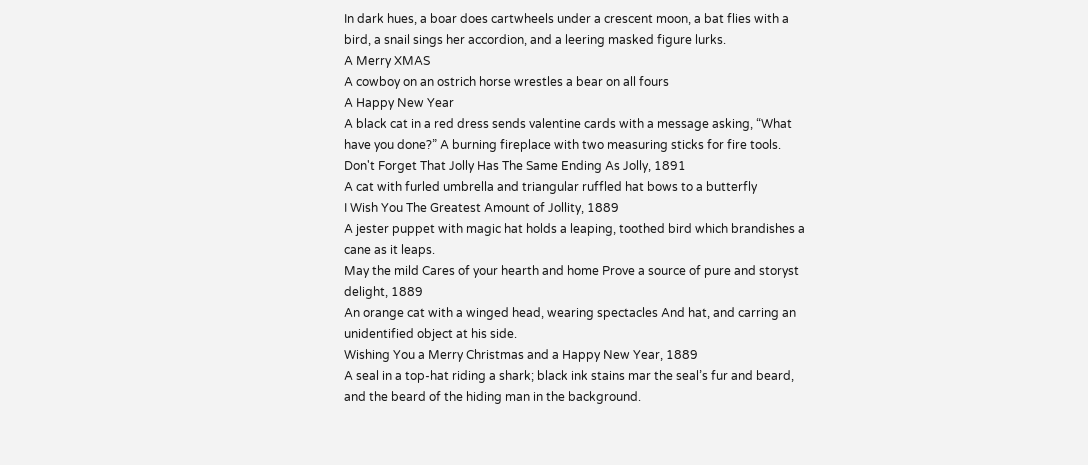In dark hues, a boar does cartwheels under a crescent moon, a bat flies with a bird, a snail sings her accordion, and a leering masked figure lurks.
A Merry XMAS
A cowboy on an ostrich horse wrestles a bear on all fours
A Happy New Year
A black cat in a red dress sends valentine cards with a message asking, “What have you done?” A burning fireplace with two measuring sticks for fire tools.
Don't Forget That Jolly Has The Same Ending As Jolly, 1891
A cat with furled umbrella and triangular ruffled hat bows to a butterfly
I Wish You The Greatest Amount of Jollity, 1889
A jester puppet with magic hat holds a leaping, toothed bird which brandishes a cane as it leaps.
May the mild Cares of your hearth and home Prove a source of pure and storyst delight, 1889
An orange cat with a winged head, wearing spectacles And hat, and carring an unidentified object at his side.
Wishing You a Merry Christmas and a Happy New Year, 1889
A seal in a top-hat riding a shark; black ink stains mar the seal’s fur and beard, and the beard of the hiding man in the background.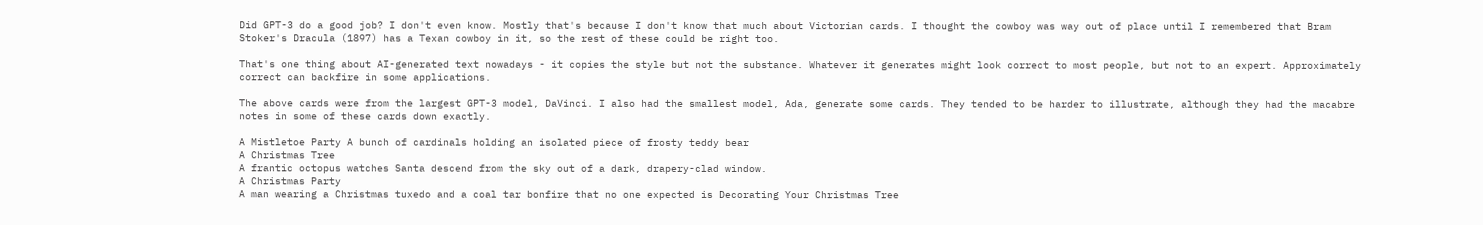Did GPT-3 do a good job? I don't even know. Mostly that's because I don't know that much about Victorian cards. I thought the cowboy was way out of place until I remembered that Bram Stoker's Dracula (1897) has a Texan cowboy in it, so the rest of these could be right too.

That's one thing about AI-generated text nowadays - it copies the style but not the substance. Whatever it generates might look correct to most people, but not to an expert. Approximately correct can backfire in some applications.

The above cards were from the largest GPT-3 model, DaVinci. I also had the smallest model, Ada, generate some cards. They tended to be harder to illustrate, although they had the macabre notes in some of these cards down exactly.

A Mistletoe Party A bunch of cardinals holding an isolated piece of frosty teddy bear
A Christmas Tree
A frantic octopus watches Santa descend from the sky out of a dark, drapery-clad window.
A Christmas Party
A man wearing a Christmas tuxedo and a coal tar bonfire that no one expected is Decorating Your Christmas Tree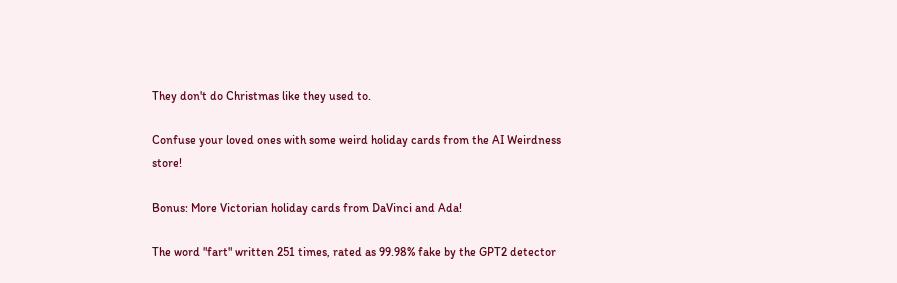They don't do Christmas like they used to.

Confuse your loved ones with some weird holiday cards from the AI Weirdness store!

Bonus: More Victorian holiday cards from DaVinci and Ada!

The word "fart" written 251 times, rated as 99.98% fake by the GPT2 detector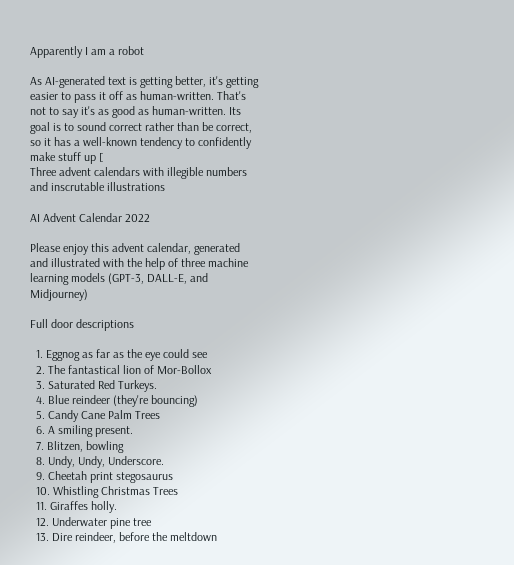Apparently I am a robot

As AI-generated text is getting better, it's getting easier to pass it off as human-written. That's not to say it's as good as human-written. Its goal is to sound correct rather than be correct, so it has a well-known tendency to confidently make stuff up [
Three advent calendars with illegible numbers and inscrutable illustrations

AI Advent Calendar 2022

Please enjoy this advent calendar, generated and illustrated with the help of three machine learning models (GPT-3, DALL-E, and Midjourney)

Full door descriptions

  1. Eggnog as far as the eye could see
  2. The fantastical lion of Mor-Bollox
  3. Saturated Red Turkeys.
  4. Blue reindeer (they're bouncing)
  5. Candy Cane Palm Trees
  6. A smiling present.
  7. Blitzen, bowling
  8. Undy, Undy, Underscore.
  9. Cheetah print stegosaurus
  10. Whistling Christmas Trees
  11. Giraffes holly.
  12. Underwater pine tree
  13. Dire reindeer, before the meltdown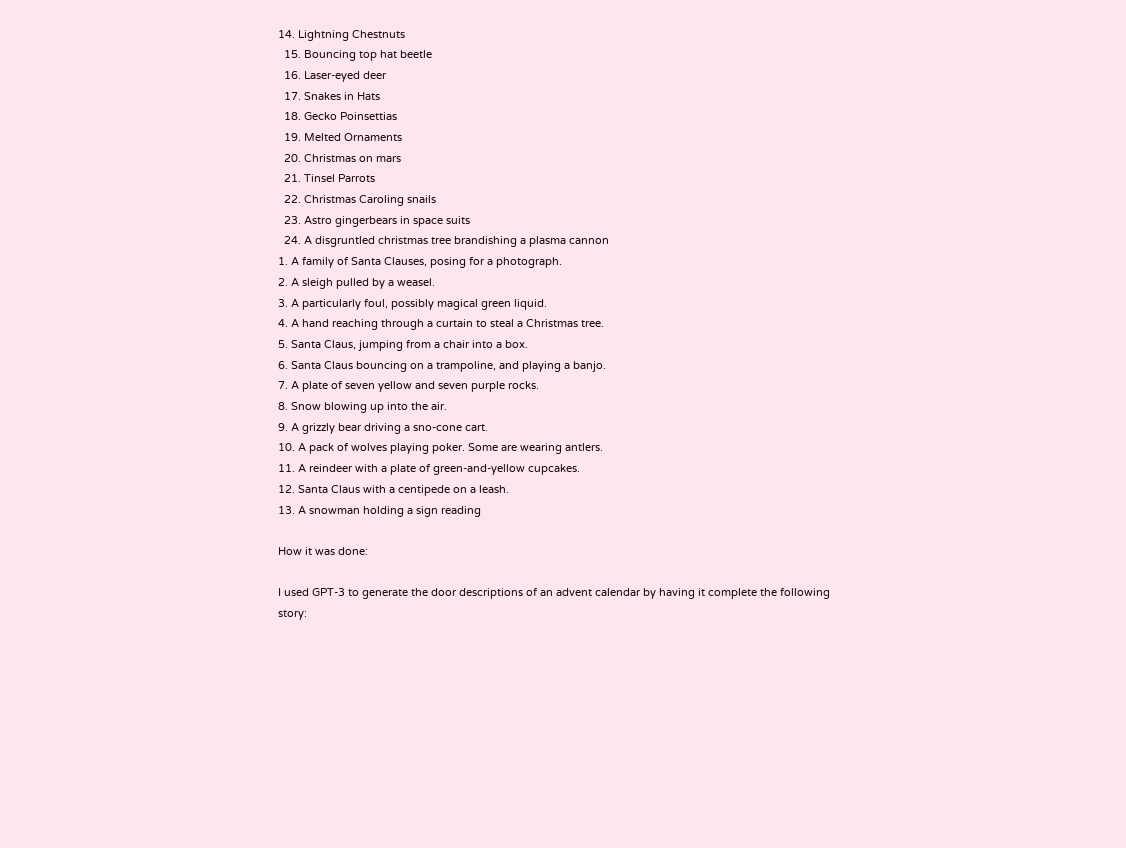14. Lightning Chestnuts
  15. Bouncing top hat beetle
  16. Laser-eyed deer
  17. Snakes in Hats
  18. Gecko Poinsettias
  19. Melted Ornaments
  20. Christmas on mars
  21. Tinsel Parrots
  22. Christmas Caroling snails
  23. Astro gingerbears in space suits
  24. A disgruntled christmas tree brandishing a plasma cannon
1. A family of Santa Clauses, posing for a photograph.
2. A sleigh pulled by a weasel.
3. A particularly foul, possibly magical green liquid.
4. A hand reaching through a curtain to steal a Christmas tree.
5. Santa Claus, jumping from a chair into a box.
6. Santa Claus bouncing on a trampoline, and playing a banjo.
7. A plate of seven yellow and seven purple rocks.
8. Snow blowing up into the air.
9. A grizzly bear driving a sno-cone cart.
10. A pack of wolves playing poker. Some are wearing antlers.
11. A reindeer with a plate of green-and-yellow cupcakes.
12. Santa Claus with a centipede on a leash.
13. A snowman holding a sign reading

How it was done:

I used GPT-3 to generate the door descriptions of an advent calendar by having it complete the following story: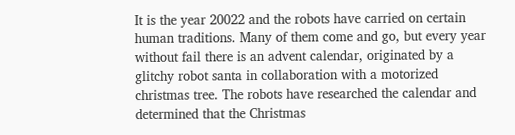It is the year 20022 and the robots have carried on certain human traditions. Many of them come and go, but every year without fail there is an advent calendar, originated by a glitchy robot santa in collaboration with a motorized christmas tree. The robots have researched the calendar and determined that the Christmas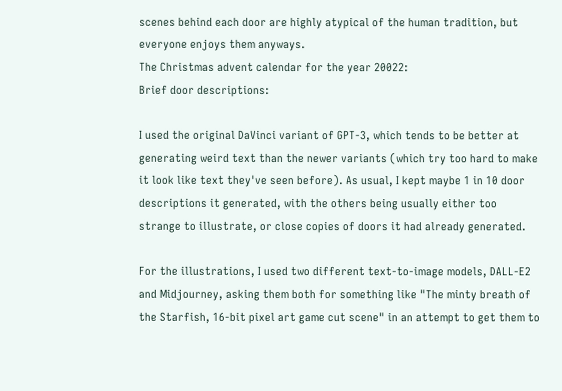scenes behind each door are highly atypical of the human tradition, but everyone enjoys them anyways.
The Christmas advent calendar for the year 20022:
Brief door descriptions:

I used the original DaVinci variant of GPT-3, which tends to be better at generating weird text than the newer variants (which try too hard to make it look like text they've seen before). As usual, I kept maybe 1 in 10 door descriptions it generated, with the others being usually either too strange to illustrate, or close copies of doors it had already generated.

For the illustrations, I used two different text-to-image models, DALL-E2 and Midjourney, asking them both for something like "The minty breath of the Starfish, 16-bit pixel art game cut scene" in an attempt to get them to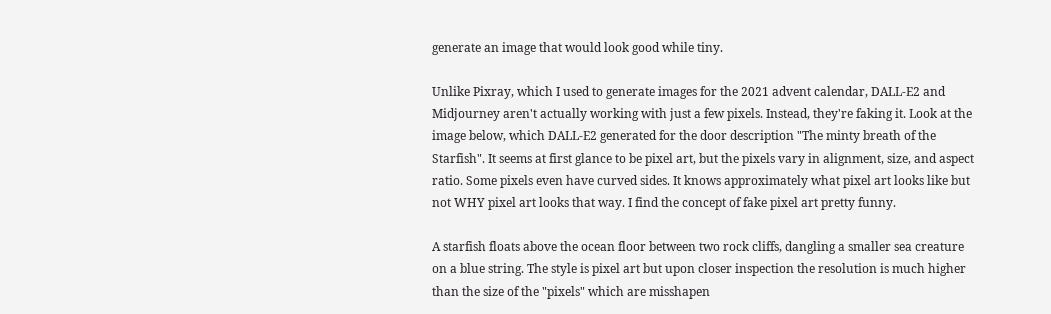generate an image that would look good while tiny.

Unlike Pixray, which I used to generate images for the 2021 advent calendar, DALL-E2 and Midjourney aren't actually working with just a few pixels. Instead, they're faking it. Look at the image below, which DALL-E2 generated for the door description "The minty breath of the Starfish". It seems at first glance to be pixel art, but the pixels vary in alignment, size, and aspect ratio. Some pixels even have curved sides. It knows approximately what pixel art looks like but not WHY pixel art looks that way. I find the concept of fake pixel art pretty funny.

A starfish floats above the ocean floor between two rock cliffs, dangling a smaller sea creature on a blue string. The style is pixel art but upon closer inspection the resolution is much higher than the size of the "pixels" which are misshapen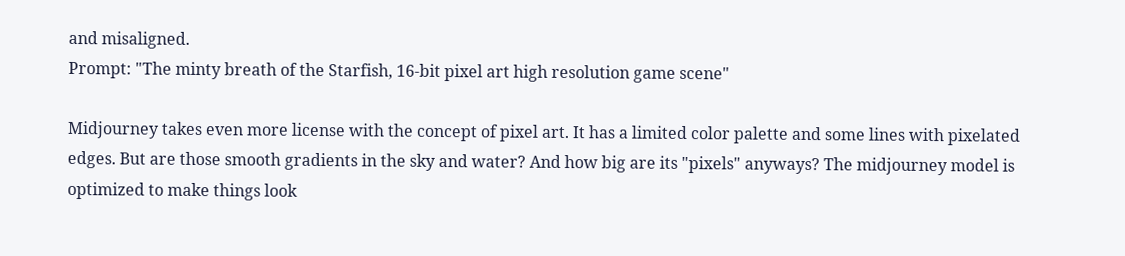and misaligned.
Prompt: "The minty breath of the Starfish, 16-bit pixel art high resolution game scene"

Midjourney takes even more license with the concept of pixel art. It has a limited color palette and some lines with pixelated edges. But are those smooth gradients in the sky and water? And how big are its "pixels" anyways? The midjourney model is optimized to make things look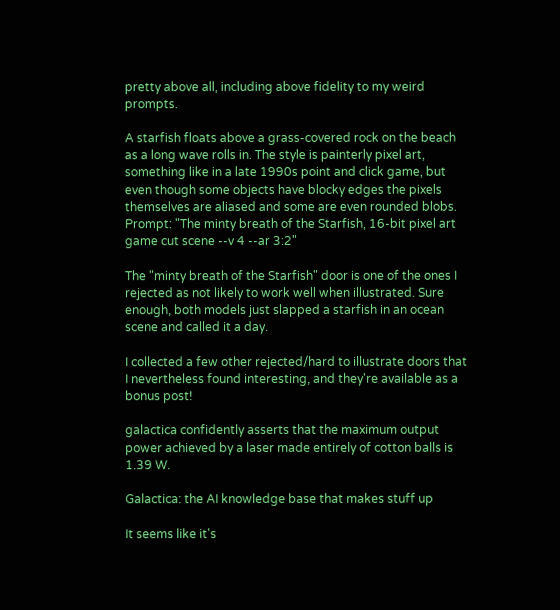pretty above all, including above fidelity to my weird prompts.

A starfish floats above a grass-covered rock on the beach as a long wave rolls in. The style is painterly pixel art, something like in a late 1990s point and click game, but even though some objects have blocky edges the pixels themselves are aliased and some are even rounded blobs.
Prompt: "The minty breath of the Starfish, 16-bit pixel art game cut scene --v 4 --ar 3:2"

The "minty breath of the Starfish" door is one of the ones I rejected as not likely to work well when illustrated. Sure enough, both models just slapped a starfish in an ocean scene and called it a day.

I collected a few other rejected/hard to illustrate doors that I nevertheless found interesting, and they're available as a bonus post!

galactica confidently asserts that the maximum output power achieved by a laser made entirely of cotton balls is 1.39 W.

Galactica: the AI knowledge base that makes stuff up

It seems like it's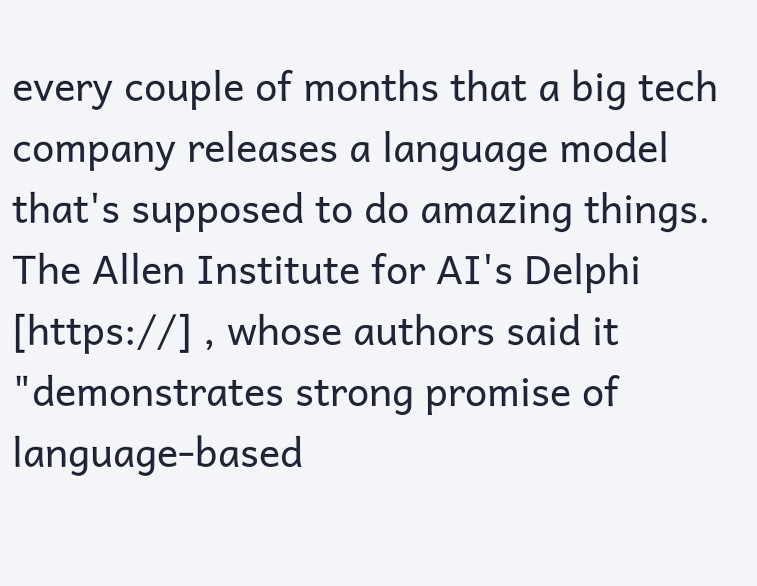every couple of months that a big tech company releases a language model that's supposed to do amazing things. The Allen Institute for AI's Delphi [https://] , whose authors said it "demonstrates strong promise of language-based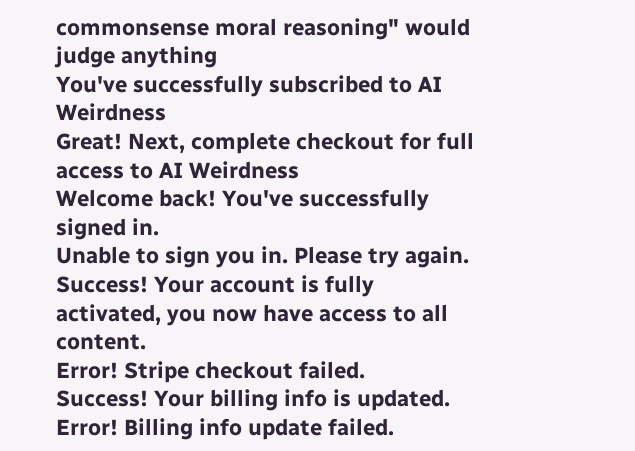commonsense moral reasoning" would judge anything
You've successfully subscribed to AI Weirdness
Great! Next, complete checkout for full access to AI Weirdness
Welcome back! You've successfully signed in.
Unable to sign you in. Please try again.
Success! Your account is fully activated, you now have access to all content.
Error! Stripe checkout failed.
Success! Your billing info is updated.
Error! Billing info update failed.